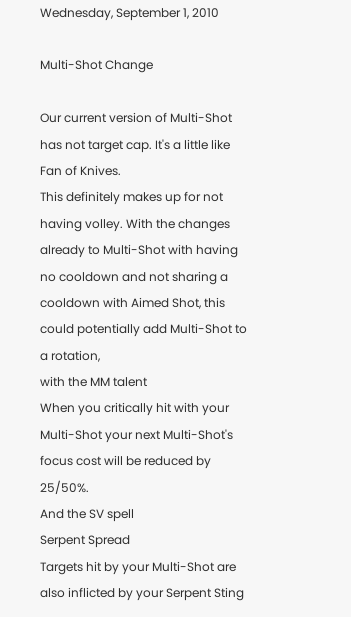Wednesday, September 1, 2010

Multi-Shot Change

Our current version of Multi-Shot has not target cap. It's a little like Fan of Knives.
This definitely makes up for not having volley. With the changes already to Multi-Shot with having no cooldown and not sharing a cooldown with Aimed Shot, this could potentially add Multi-Shot to a rotation,
with the MM talent
When you critically hit with your Multi-Shot your next Multi-Shot's focus cost will be reduced by 25/50%.
And the SV spell
Serpent Spread
Targets hit by your Multi-Shot are also inflicted by your Serpent Sting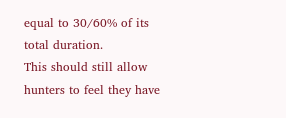equal to 30/60% of its total duration.
This should still allow hunters to feel they have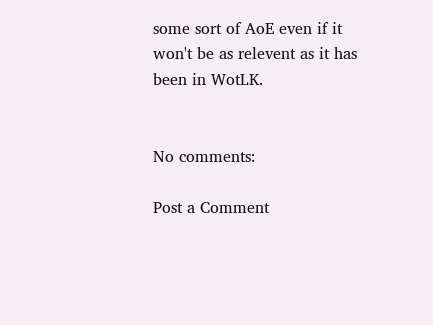some sort of AoE even if it won't be as relevent as it has been in WotLK.


No comments:

Post a Comment